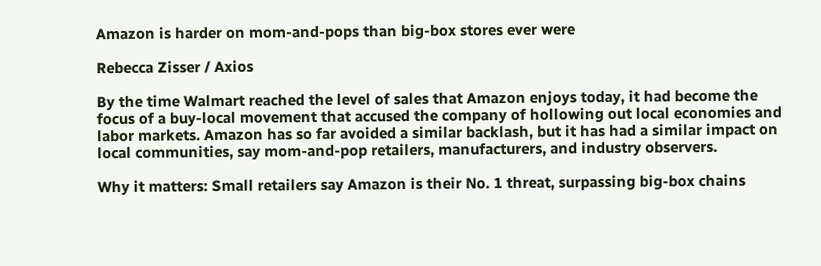Amazon is harder on mom-and-pops than big-box stores ever were

Rebecca Zisser / Axios

By the time Walmart reached the level of sales that Amazon enjoys today, it had become the focus of a buy-local movement that accused the company of hollowing out local economies and labor markets. Amazon has so far avoided a similar backlash, but it has had a similar impact on local communities, say mom-and-pop retailers, manufacturers, and industry observers.

Why it matters: Small retailers say Amazon is their No. 1 threat, surpassing big-box chains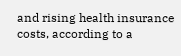and rising health insurance costs, according to a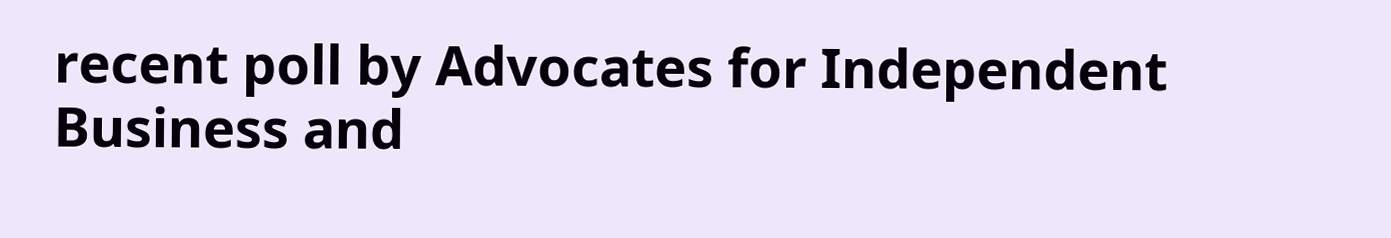recent poll by Advocates for Independent Business and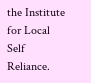the Institute for Local Self Reliance.